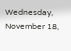Wednesday, November 18,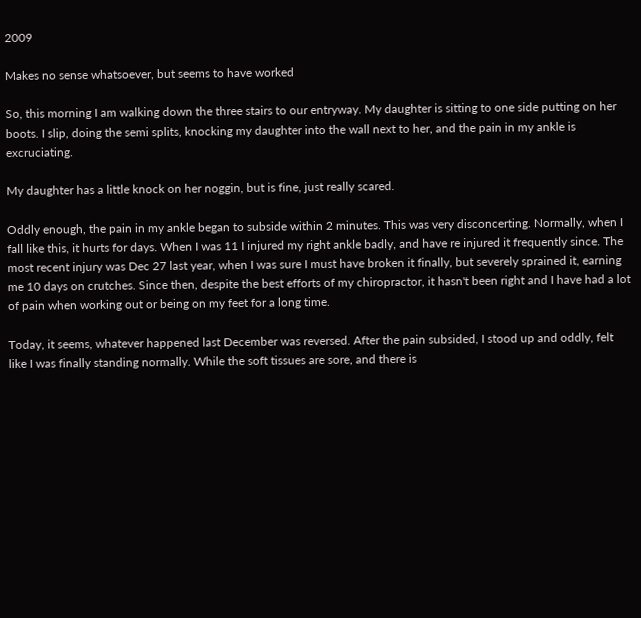2009

Makes no sense whatsoever, but seems to have worked

So, this morning I am walking down the three stairs to our entryway. My daughter is sitting to one side putting on her boots. I slip, doing the semi splits, knocking my daughter into the wall next to her, and the pain in my ankle is excruciating.

My daughter has a little knock on her noggin, but is fine, just really scared.

Oddly enough, the pain in my ankle began to subside within 2 minutes. This was very disconcerting. Normally, when I fall like this, it hurts for days. When I was 11 I injured my right ankle badly, and have re injured it frequently since. The most recent injury was Dec 27 last year, when I was sure I must have broken it finally, but severely sprained it, earning me 10 days on crutches. Since then, despite the best efforts of my chiropractor, it hasn't been right and I have had a lot of pain when working out or being on my feet for a long time.

Today, it seems, whatever happened last December was reversed. After the pain subsided, I stood up and oddly, felt like I was finally standing normally. While the soft tissues are sore, and there is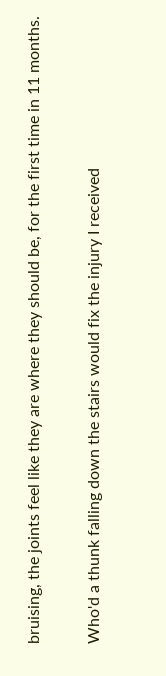bruising, the joints feel like they are where they should be, for the first time in 11 months.

Who'd a thunk falling down the stairs would fix the injury I received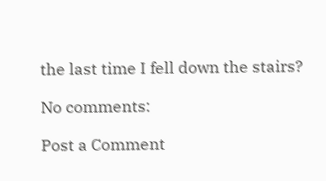the last time I fell down the stairs?

No comments:

Post a Comment